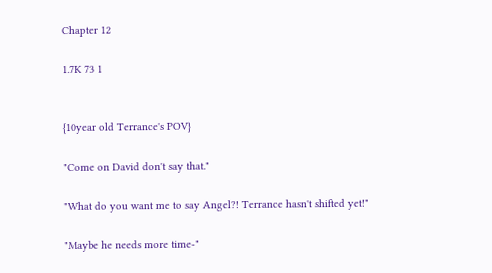Chapter 12

1.7K 73 1


{10year old Terrance's POV}

"Come on David don't say that."

"What do you want me to say Angel?! Terrance hasn't shifted yet!"

"Maybe he needs more time-"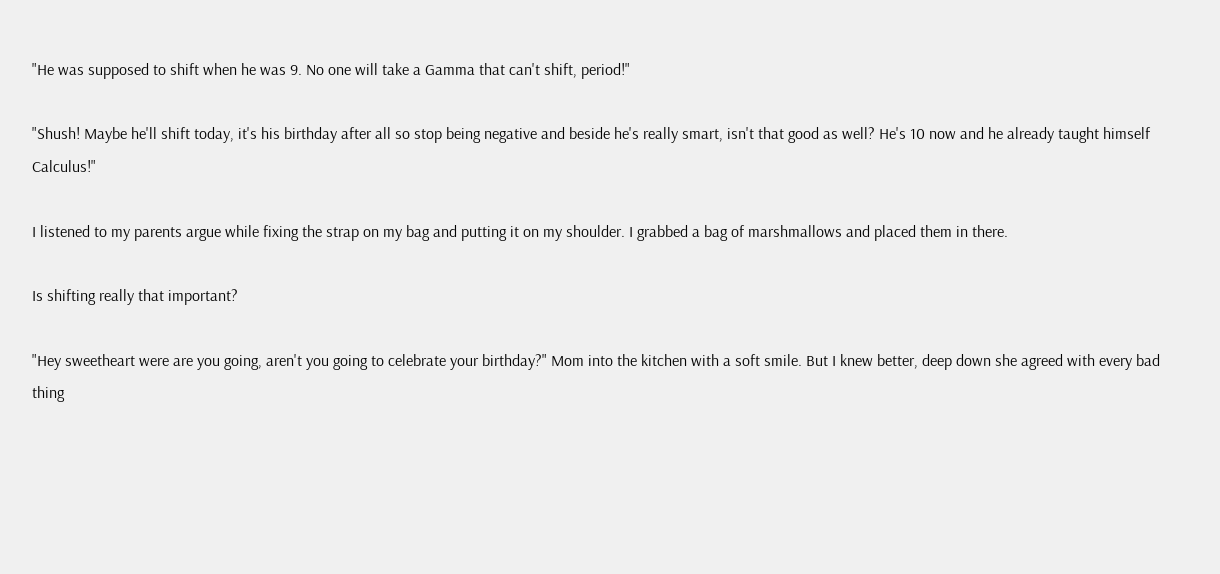"He was supposed to shift when he was 9. No one will take a Gamma that can't shift, period!"

"Shush! Maybe he'll shift today, it's his birthday after all so stop being negative and beside he's really smart, isn't that good as well? He's 10 now and he already taught himself Calculus!"

I listened to my parents argue while fixing the strap on my bag and putting it on my shoulder. I grabbed a bag of marshmallows and placed them in there.

Is shifting really that important?

"Hey sweetheart were are you going, aren't you going to celebrate your birthday?" Mom into the kitchen with a soft smile. But I knew better, deep down she agreed with every bad thing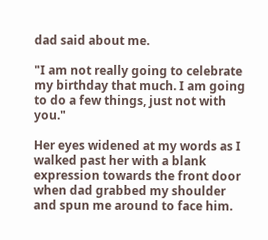dad said about me.

"I am not really going to celebrate my birthday that much. I am going to do a few things, just not with you."

Her eyes widened at my words as I walked past her with a blank expression towards the front door when dad grabbed my shoulder and spun me around to face him.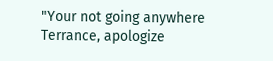"Your not going anywhere Terrance, apologize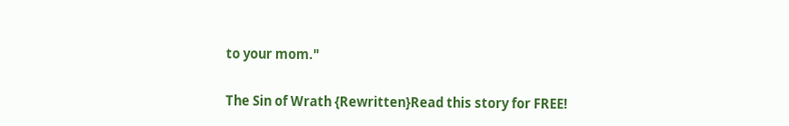to your mom."

The Sin of Wrath {Rewritten}Read this story for FREE!